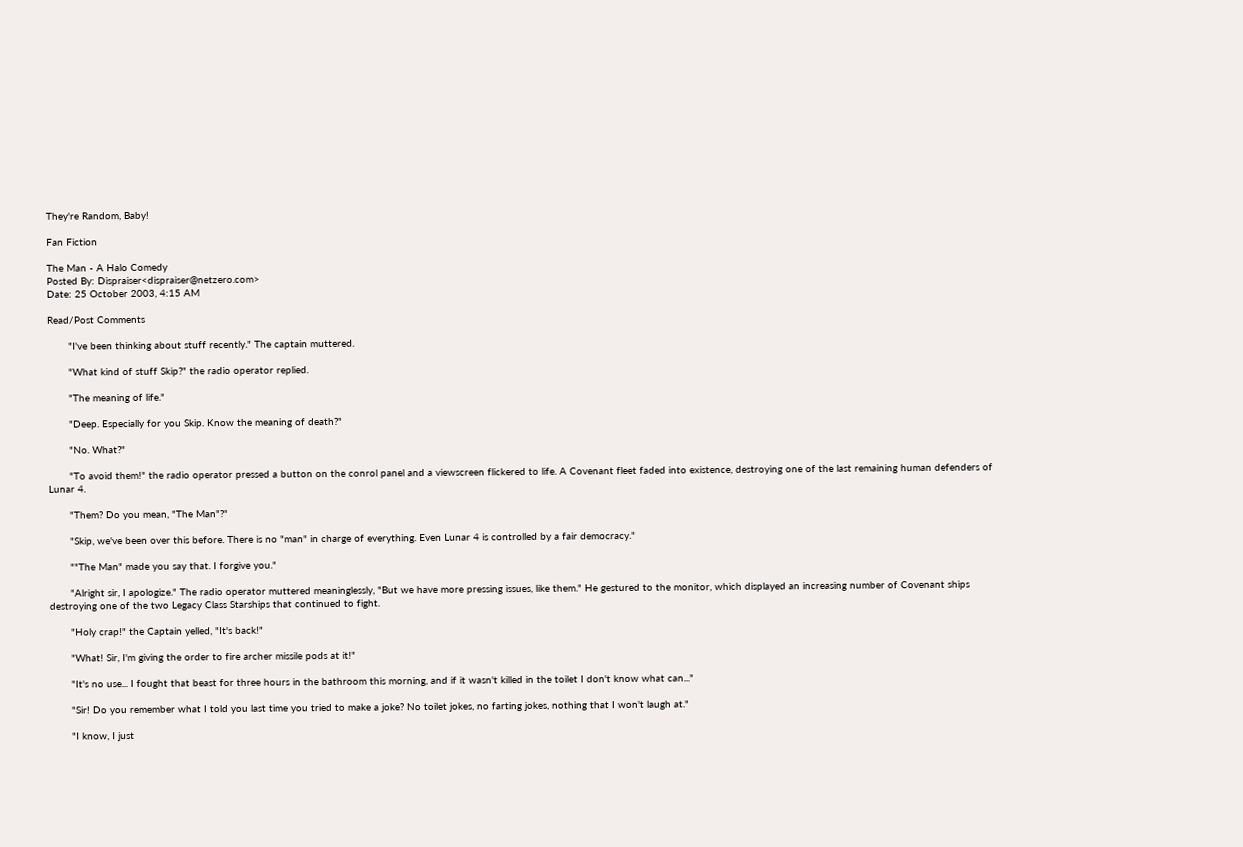They're Random, Baby!

Fan Fiction

The Man - A Halo Comedy
Posted By: Dispraiser<dispraiser@netzero.com>
Date: 25 October 2003, 4:15 AM

Read/Post Comments

       "I've been thinking about stuff recently." The captain muttered.

       "What kind of stuff Skip?" the radio operator replied.

       "The meaning of life."

       "Deep. Especially for you Skip. Know the meaning of death?"

       "No. What?"

       "To avoid them!" the radio operator pressed a button on the conrol panel and a viewscreen flickered to life. A Covenant fleet faded into existence, destroying one of the last remaining human defenders of Lunar 4.

       "Them? Do you mean, "The Man"?"

       "Skip, we've been over this before. There is no "man" in charge of everything. Even Lunar 4 is controlled by a fair democracy."

       ""The Man" made you say that. I forgive you."

       "Alright sir, I apologize." The radio operator muttered meaninglessly, "But we have more pressing issues, like them." He gestured to the monitor, which displayed an increasing number of Covenant ships destroying one of the two Legacy Class Starships that continued to fight.

       "Holy crap!" the Captain yelled, "It's back!"

       "What! Sir, I'm giving the order to fire archer missile pods at it!"

       "It's no use... I fought that beast for three hours in the bathroom this morning, and if it wasn't killed in the toilet I don't know what can..."

       "Sir! Do you remember what I told you last time you tried to make a joke? No toilet jokes, no farting jokes, nothing that I won't laugh at."

       "I know, I just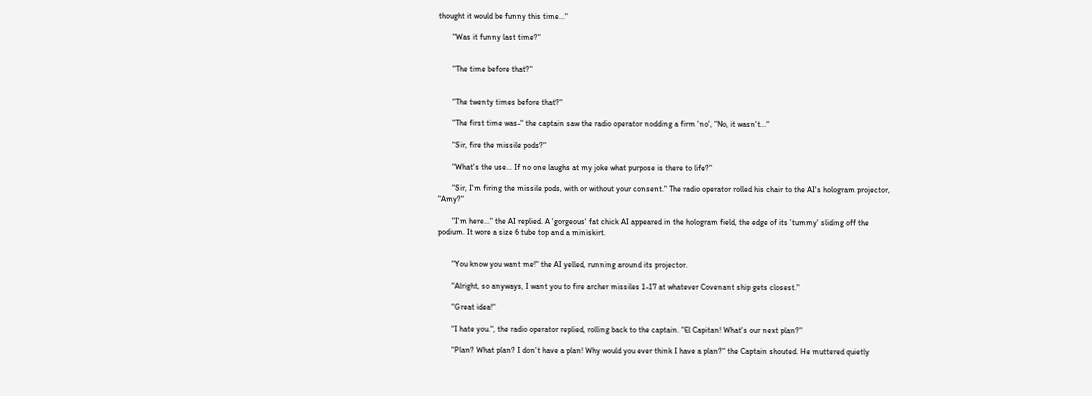thought it would be funny this time..."

       "Was it funny last time?"


       "The time before that?"


       "The twenty times before that?"

       "The first time was-" the captain saw the radio operator nodding a firm 'no', "No, it wasn't..."

       "Sir, fire the missile pods?"

       "What's the use... If no one laughs at my joke what purpose is there to life?"

       "Sir, I'm firing the missile pods, with or without your consent." The radio operator rolled his chair to the AI's hologram projector, "Amy?"

       "I'm here..." the AI replied. A 'gorgeous' fat chick AI appeared in the hologram field, the edge of its 'tummy' sliding off the podium. It wore a size 6 tube top and a miniskirt.


       "You know you want me!" the AI yelled, running around its projector.

       "Alright, so anyways, I want you to fire archer missiles 1-17 at whatever Covenant ship gets closest."

       "Great idea!"

       "I hate you.", the radio operator replied, rolling back to the captain. "El Capitan! What's our next plan?"

       "Plan? What plan? I don't have a plan! Why would you ever think I have a plan?" the Captain shouted. He muttered quietly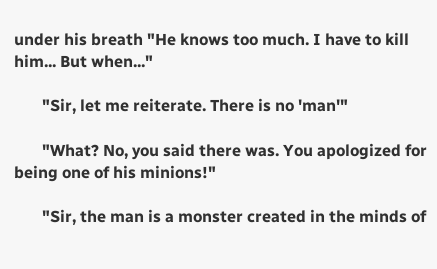under his breath "He knows too much. I have to kill him... But when..."

       "Sir, let me reiterate. There is no 'man'"

       "What? No, you said there was. You apologized for being one of his minions!"

       "Sir, the man is a monster created in the minds of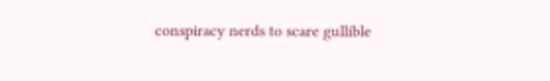conspiracy nerds to scare gullible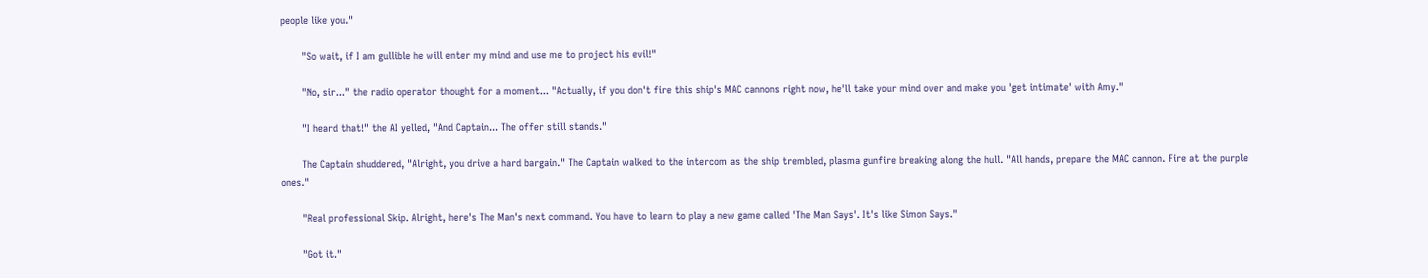people like you."

       "So wait, if I am gullible he will enter my mind and use me to project his evil!"

       "No, sir..." the radio operator thought for a moment... "Actually, if you don't fire this ship's MAC cannons right now, he'll take your mind over and make you 'get intimate' with Amy."

       "I heard that!" the AI yelled, "And Captain... The offer still stands."

       The Captain shuddered, "Alright, you drive a hard bargain." The Captain walked to the intercom as the ship trembled, plasma gunfire breaking along the hull. "All hands, prepare the MAC cannon. Fire at the purple ones."

       "Real professional Skip. Alright, here's The Man's next command. You have to learn to play a new game called 'The Man Says'. It's like Simon Says."

       "Got it."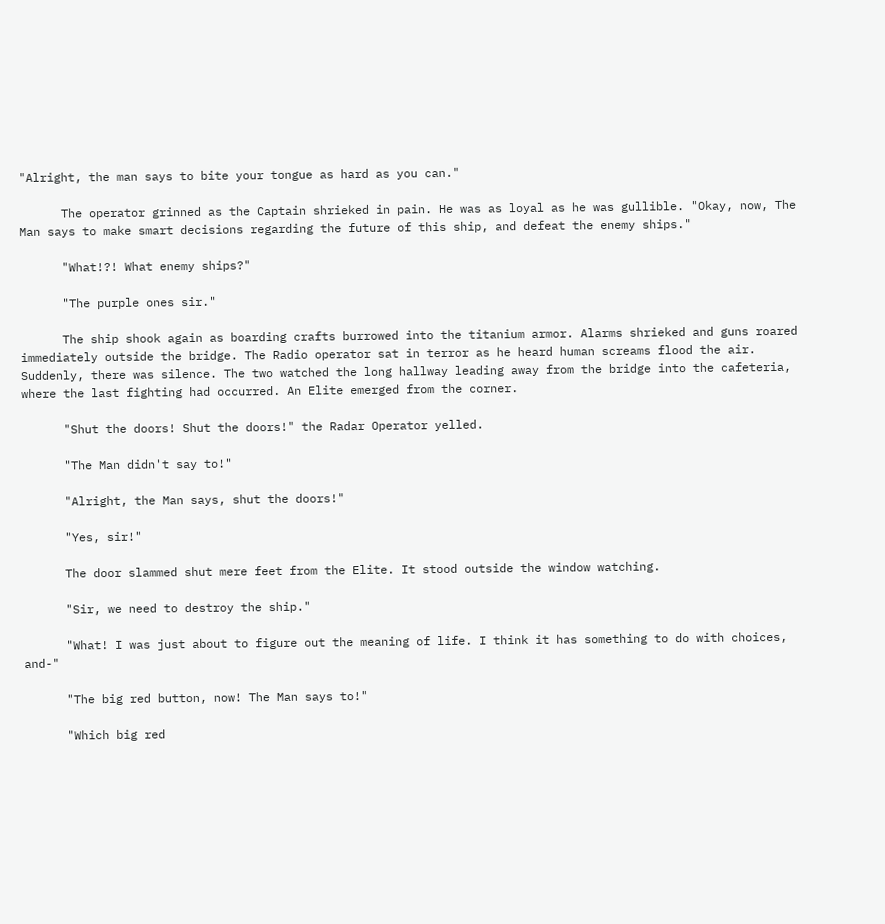"Alright, the man says to bite your tongue as hard as you can."

      The operator grinned as the Captain shrieked in pain. He was as loyal as he was gullible. "Okay, now, The Man says to make smart decisions regarding the future of this ship, and defeat the enemy ships."

      "What!?! What enemy ships?"

      "The purple ones sir."

      The ship shook again as boarding crafts burrowed into the titanium armor. Alarms shrieked and guns roared immediately outside the bridge. The Radio operator sat in terror as he heard human screams flood the air. Suddenly, there was silence. The two watched the long hallway leading away from the bridge into the cafeteria, where the last fighting had occurred. An Elite emerged from the corner.

      "Shut the doors! Shut the doors!" the Radar Operator yelled.

      "The Man didn't say to!"

      "Alright, the Man says, shut the doors!"

      "Yes, sir!"

      The door slammed shut mere feet from the Elite. It stood outside the window watching.

      "Sir, we need to destroy the ship."

      "What! I was just about to figure out the meaning of life. I think it has something to do with choices, and-"

      "The big red button, now! The Man says to!"

      "Which big red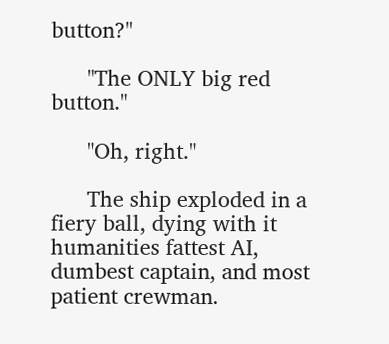button?"

      "The ONLY big red button."

      "Oh, right."

      The ship exploded in a fiery ball, dying with it humanities fattest AI, dumbest captain, and most patient crewman.